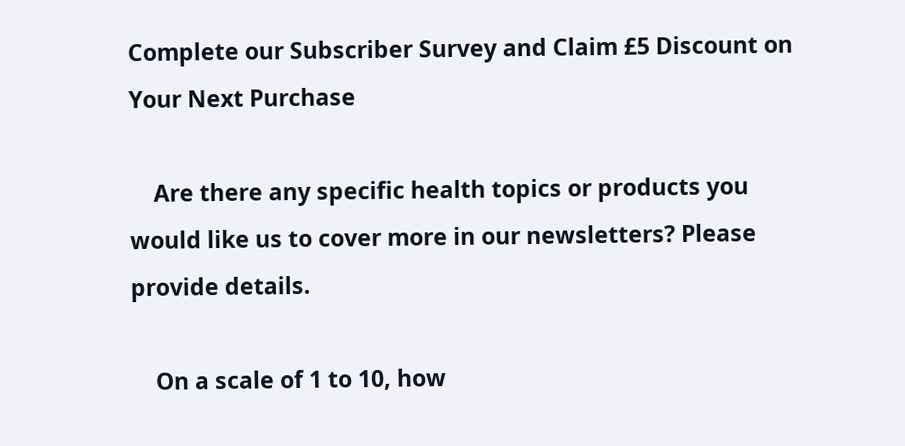Complete our Subscriber Survey and Claim £5 Discount on Your Next Purchase

    Are there any specific health topics or products you would like us to cover more in our newsletters? Please provide details.

    On a scale of 1 to 10, how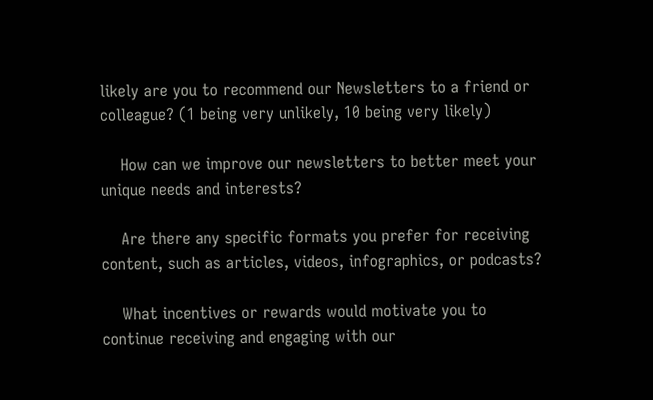likely are you to recommend our Newsletters to a friend or colleague? (1 being very unlikely, 10 being very likely)

    How can we improve our newsletters to better meet your unique needs and interests?

    Are there any specific formats you prefer for receiving content, such as articles, videos, infographics, or podcasts?

    What incentives or rewards would motivate you to continue receiving and engaging with our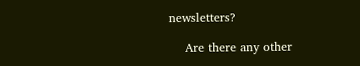newsletters?

    Are there any other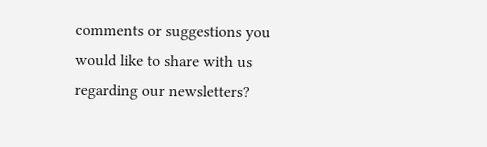comments or suggestions you would like to share with us regarding our newsletters?